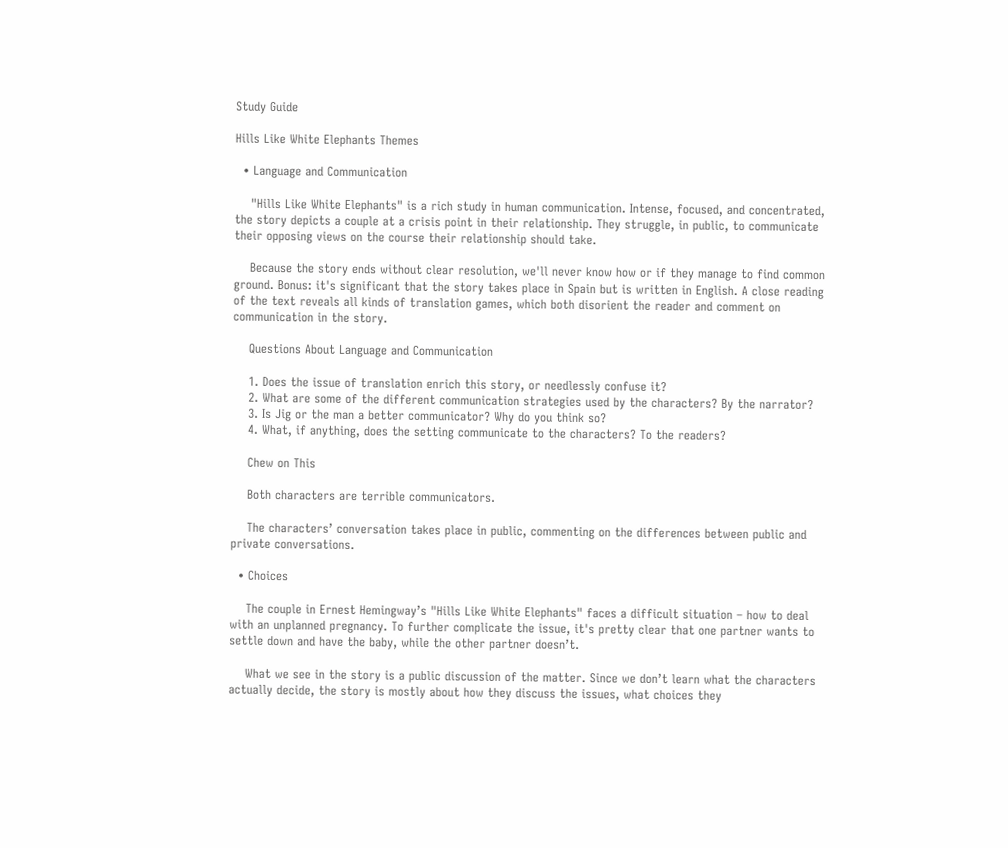Study Guide

Hills Like White Elephants Themes

  • Language and Communication

    "Hills Like White Elephants" is a rich study in human communication. Intense, focused, and concentrated, the story depicts a couple at a crisis point in their relationship. They struggle, in public, to communicate their opposing views on the course their relationship should take.

    Because the story ends without clear resolution, we'll never know how or if they manage to find common ground. Bonus: it's significant that the story takes place in Spain but is written in English. A close reading of the text reveals all kinds of translation games, which both disorient the reader and comment on communication in the story.

    Questions About Language and Communication

    1. Does the issue of translation enrich this story, or needlessly confuse it?
    2. What are some of the different communication strategies used by the characters? By the narrator?
    3. Is Jig or the man a better communicator? Why do you think so?
    4. What, if anything, does the setting communicate to the characters? To the readers?

    Chew on This

    Both characters are terrible communicators.

    The characters’ conversation takes place in public, commenting on the differences between public and private conversations.

  • Choices

    The couple in Ernest Hemingway’s "Hills Like White Elephants" faces a difficult situation – how to deal with an unplanned pregnancy. To further complicate the issue, it's pretty clear that one partner wants to settle down and have the baby, while the other partner doesn’t.

    What we see in the story is a public discussion of the matter. Since we don’t learn what the characters actually decide, the story is mostly about how they discuss the issues, what choices they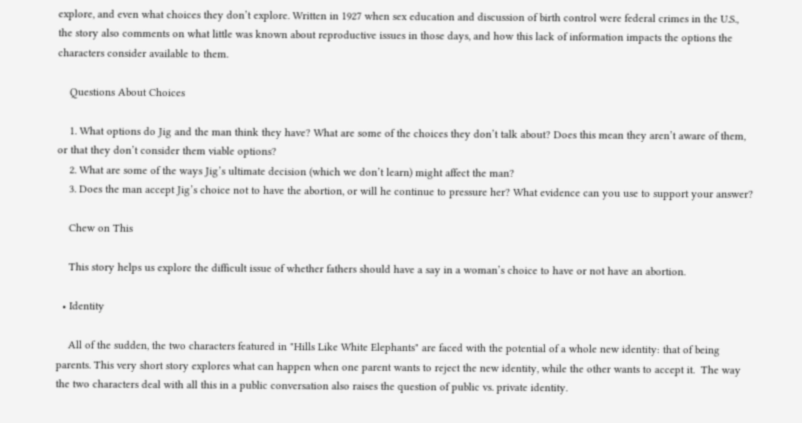explore, and even what choices they don’t explore. Written in 1927 when sex education and discussion of birth control were federal crimes in the U.S., the story also comments on what little was known about reproductive issues in those days, and how this lack of information impacts the options the characters consider available to them.

    Questions About Choices

    1. What options do Jig and the man think they have? What are some of the choices they don’t talk about? Does this mean they aren’t aware of them, or that they don’t consider them viable options?
    2. What are some of the ways Jig’s ultimate decision (which we don’t learn) might affect the man?
    3. Does the man accept Jig’s choice not to have the abortion, or will he continue to pressure her? What evidence can you use to support your answer?

    Chew on This

    This story helps us explore the difficult issue of whether fathers should have a say in a woman’s choice to have or not have an abortion.

  • Identity

    All of the sudden, the two characters featured in "Hills Like White Elephants" are faced with the potential of a whole new identity: that of being parents. This very short story explores what can happen when one parent wants to reject the new identity, while the other wants to accept it.  The way the two characters deal with all this in a public conversation also raises the question of public vs. private identity.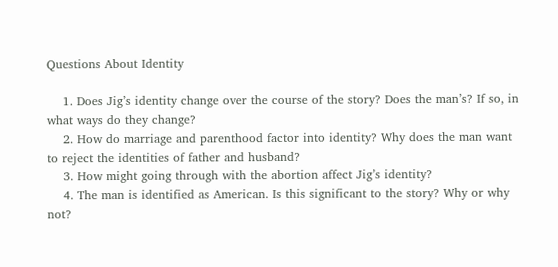Questions About Identity

    1. Does Jig’s identity change over the course of the story? Does the man’s? If so, in what ways do they change?
    2. How do marriage and parenthood factor into identity? Why does the man want to reject the identities of father and husband?
    3. How might going through with the abortion affect Jig’s identity?
    4. The man is identified as American. Is this significant to the story? Why or why not?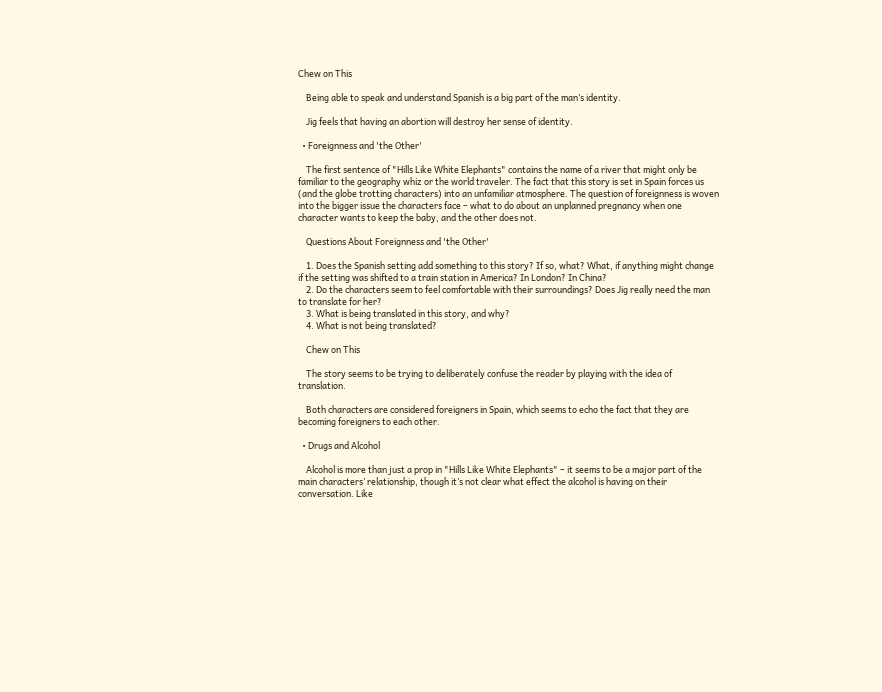Chew on This

    Being able to speak and understand Spanish is a big part of the man’s identity.

    Jig feels that having an abortion will destroy her sense of identity.

  • Foreignness and 'the Other'

    The first sentence of "Hills Like White Elephants" contains the name of a river that might only be familiar to the geography whiz or the world traveler. The fact that this story is set in Spain forces us (and the globe trotting characters) into an unfamiliar atmosphere. The question of foreignness is woven into the bigger issue the characters face – what to do about an unplanned pregnancy when one character wants to keep the baby, and the other does not.

    Questions About Foreignness and 'the Other'

    1. Does the Spanish setting add something to this story? If so, what? What, if anything might change if the setting was shifted to a train station in America? In London? In China?
    2. Do the characters seem to feel comfortable with their surroundings? Does Jig really need the man to translate for her?
    3. What is being translated in this story, and why?
    4. What is not being translated?

    Chew on This

    The story seems to be trying to deliberately confuse the reader by playing with the idea of translation.

    Both characters are considered foreigners in Spain, which seems to echo the fact that they are becoming foreigners to each other.

  • Drugs and Alcohol

    Alcohol is more than just a prop in "Hills Like White Elephants" – it seems to be a major part of the main characters’ relationship, though it’s not clear what effect the alcohol is having on their conversation. Like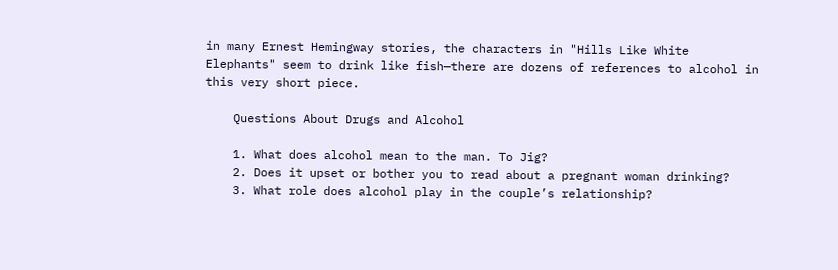in many Ernest Hemingway stories, the characters in "Hills Like White Elephants" seem to drink like fish—there are dozens of references to alcohol in this very short piece.

    Questions About Drugs and Alcohol

    1. What does alcohol mean to the man. To Jig?
    2. Does it upset or bother you to read about a pregnant woman drinking?
    3. What role does alcohol play in the couple’s relationship?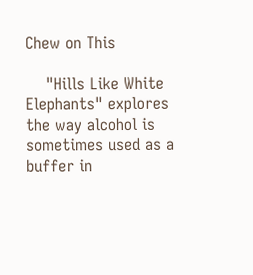Chew on This

    "Hills Like White Elephants" explores the way alcohol is sometimes used as a buffer in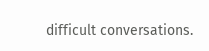difficult conversations.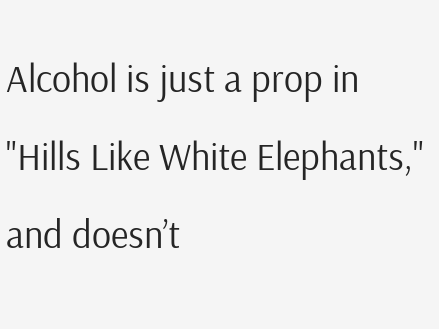Alcohol is just a prop in "Hills Like White Elephants," and doesn’t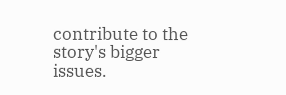contribute to the story's bigger issues.